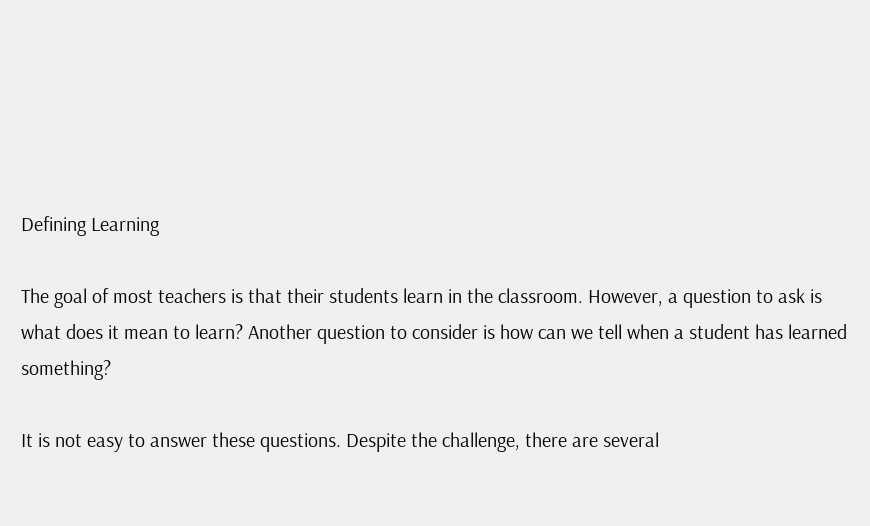Defining Learning

The goal of most teachers is that their students learn in the classroom. However, a question to ask is what does it mean to learn? Another question to consider is how can we tell when a student has learned something?

It is not easy to answer these questions. Despite the challenge, there are several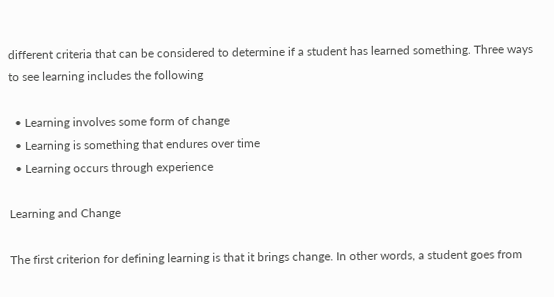different criteria that can be considered to determine if a student has learned something. Three ways to see learning includes the following

  • Learning involves some form of change
  • Learning is something that endures over time
  • Learning occurs through experience

Learning and Change

The first criterion for defining learning is that it brings change. In other words, a student goes from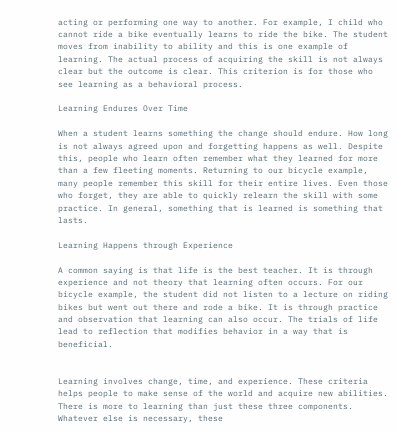acting or performing one way to another. For example, I child who cannot ride a bike eventually learns to ride the bike. The student moves from inability to ability and this is one example of learning. The actual process of acquiring the skill is not always clear but the outcome is clear. This criterion is for those who see learning as a behavioral process.

Learning Endures Over Time

When a student learns something the change should endure. How long is not always agreed upon and forgetting happens as well. Despite this, people who learn often remember what they learned for more than a few fleeting moments. Returning to our bicycle example, many people remember this skill for their entire lives. Even those who forget, they are able to quickly relearn the skill with some practice. In general, something that is learned is something that lasts.

Learning Happens through Experience

A common saying is that life is the best teacher. It is through experience and not theory that learning often occurs. For our bicycle example, the student did not listen to a lecture on riding bikes but went out there and rode a bike. It is through practice and observation that learning can also occur. The trials of life lead to reflection that modifies behavior in a way that is beneficial.


Learning involves change, time, and experience. These criteria helps people to make sense of the world and acquire new abilities. There is more to learning than just these three components. Whatever else is necessary, these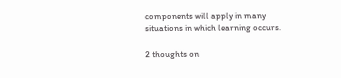components will apply in many situations in which learning occurs.

2 thoughts on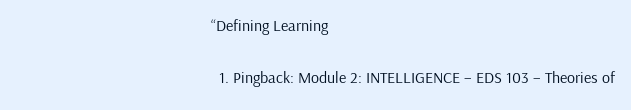“Defining Learning

  1. Pingback: Module 2: INTELLIGENCE – EDS 103 – Theories of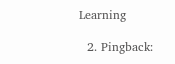Learning

  2. Pingback: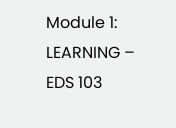Module 1: LEARNING – EDS 103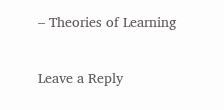– Theories of Learning

Leave a Reply